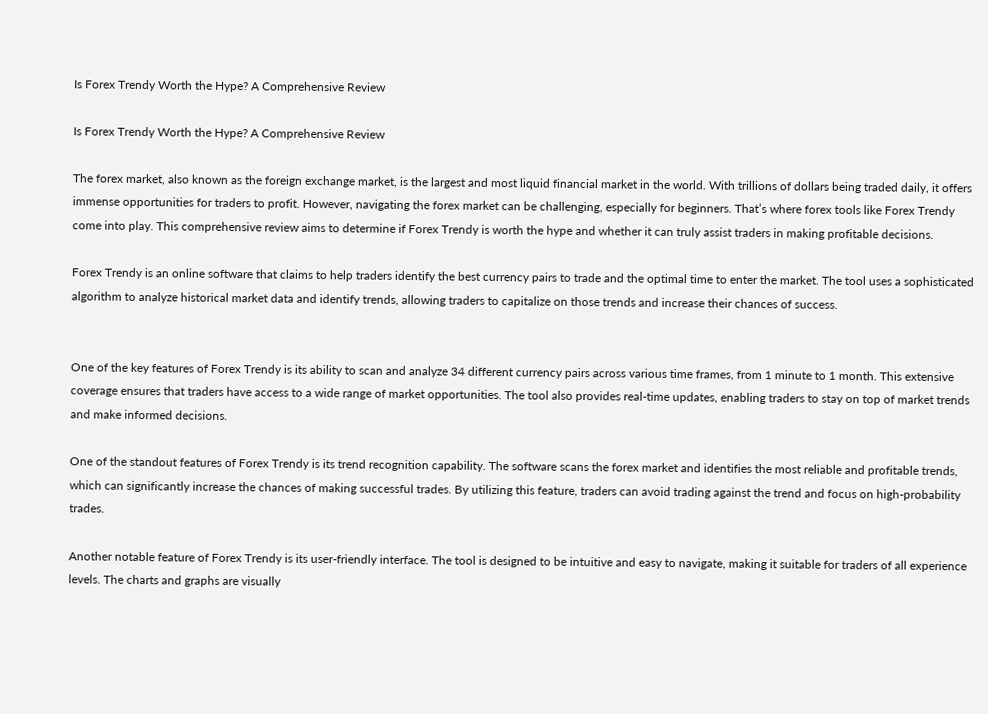Is Forex Trendy Worth the Hype? A Comprehensive Review

Is Forex Trendy Worth the Hype? A Comprehensive Review

The forex market, also known as the foreign exchange market, is the largest and most liquid financial market in the world. With trillions of dollars being traded daily, it offers immense opportunities for traders to profit. However, navigating the forex market can be challenging, especially for beginners. That’s where forex tools like Forex Trendy come into play. This comprehensive review aims to determine if Forex Trendy is worth the hype and whether it can truly assist traders in making profitable decisions.

Forex Trendy is an online software that claims to help traders identify the best currency pairs to trade and the optimal time to enter the market. The tool uses a sophisticated algorithm to analyze historical market data and identify trends, allowing traders to capitalize on those trends and increase their chances of success.


One of the key features of Forex Trendy is its ability to scan and analyze 34 different currency pairs across various time frames, from 1 minute to 1 month. This extensive coverage ensures that traders have access to a wide range of market opportunities. The tool also provides real-time updates, enabling traders to stay on top of market trends and make informed decisions.

One of the standout features of Forex Trendy is its trend recognition capability. The software scans the forex market and identifies the most reliable and profitable trends, which can significantly increase the chances of making successful trades. By utilizing this feature, traders can avoid trading against the trend and focus on high-probability trades.

Another notable feature of Forex Trendy is its user-friendly interface. The tool is designed to be intuitive and easy to navigate, making it suitable for traders of all experience levels. The charts and graphs are visually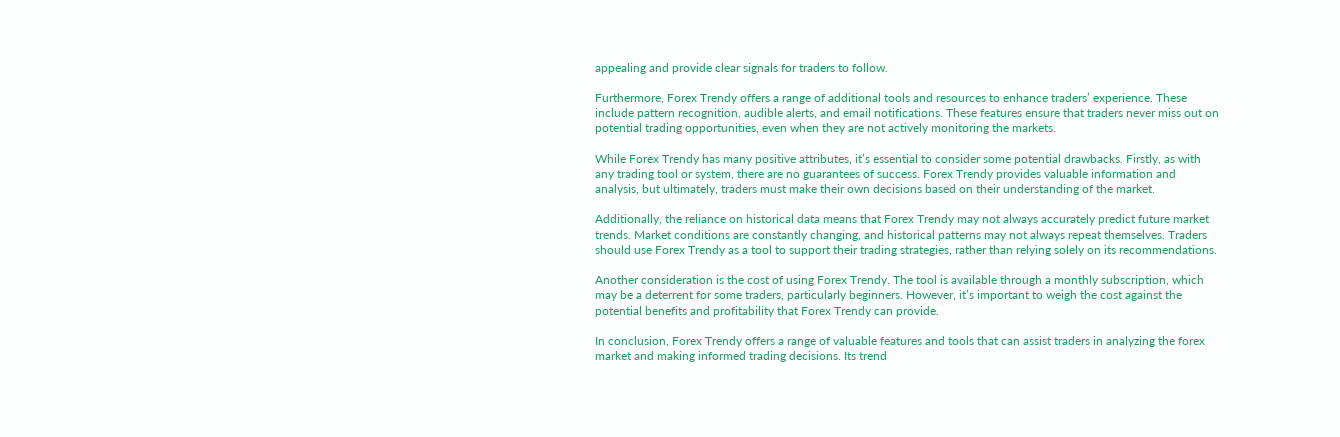appealing and provide clear signals for traders to follow.

Furthermore, Forex Trendy offers a range of additional tools and resources to enhance traders’ experience. These include pattern recognition, audible alerts, and email notifications. These features ensure that traders never miss out on potential trading opportunities, even when they are not actively monitoring the markets.

While Forex Trendy has many positive attributes, it’s essential to consider some potential drawbacks. Firstly, as with any trading tool or system, there are no guarantees of success. Forex Trendy provides valuable information and analysis, but ultimately, traders must make their own decisions based on their understanding of the market.

Additionally, the reliance on historical data means that Forex Trendy may not always accurately predict future market trends. Market conditions are constantly changing, and historical patterns may not always repeat themselves. Traders should use Forex Trendy as a tool to support their trading strategies, rather than relying solely on its recommendations.

Another consideration is the cost of using Forex Trendy. The tool is available through a monthly subscription, which may be a deterrent for some traders, particularly beginners. However, it’s important to weigh the cost against the potential benefits and profitability that Forex Trendy can provide.

In conclusion, Forex Trendy offers a range of valuable features and tools that can assist traders in analyzing the forex market and making informed trading decisions. Its trend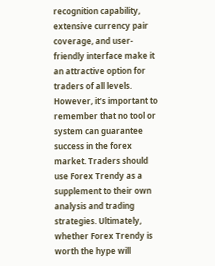recognition capability, extensive currency pair coverage, and user-friendly interface make it an attractive option for traders of all levels. However, it’s important to remember that no tool or system can guarantee success in the forex market. Traders should use Forex Trendy as a supplement to their own analysis and trading strategies. Ultimately, whether Forex Trendy is worth the hype will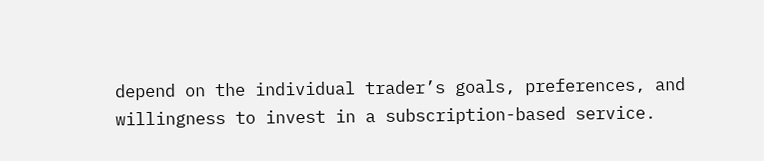depend on the individual trader’s goals, preferences, and willingness to invest in a subscription-based service.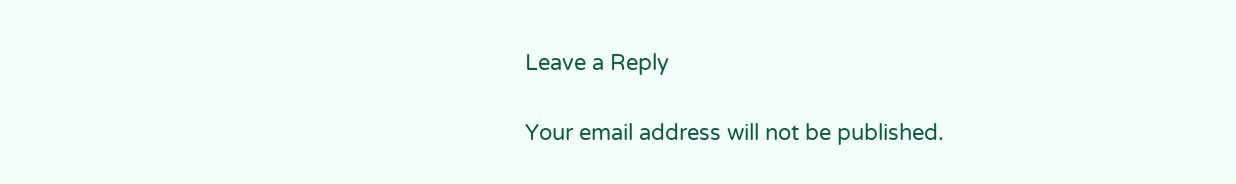Leave a Reply

Your email address will not be published.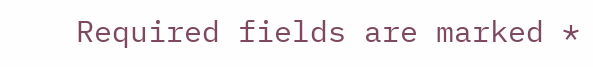Required fields are marked *